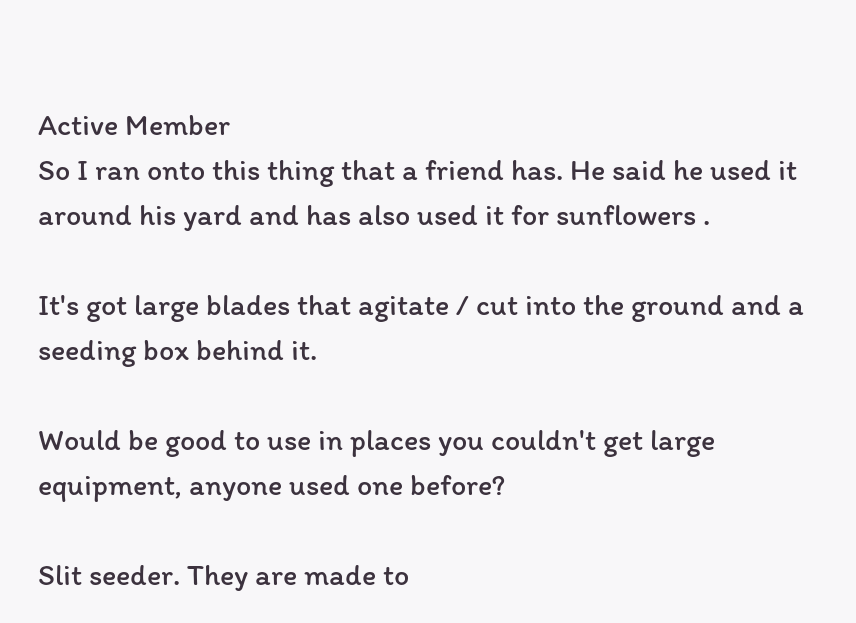Active Member
So I ran onto this thing that a friend has. He said he used it around his yard and has also used it for sunflowers .

It's got large blades that agitate / cut into the ground and a seeding box behind it.

Would be good to use in places you couldn't get large equipment, anyone used one before?

Slit seeder. They are made to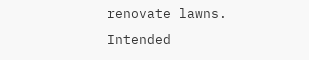renovate lawns. Intended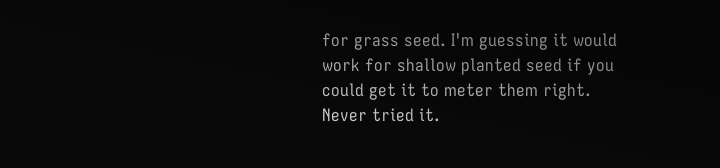for grass seed. I'm guessing it would work for shallow planted seed if you could get it to meter them right. Never tried it.